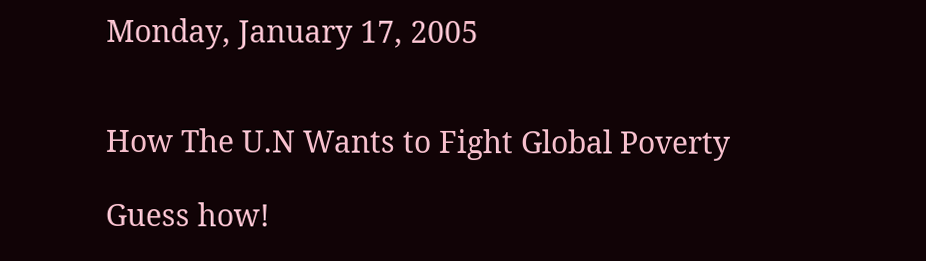Monday, January 17, 2005


How The U.N Wants to Fight Global Poverty

Guess how!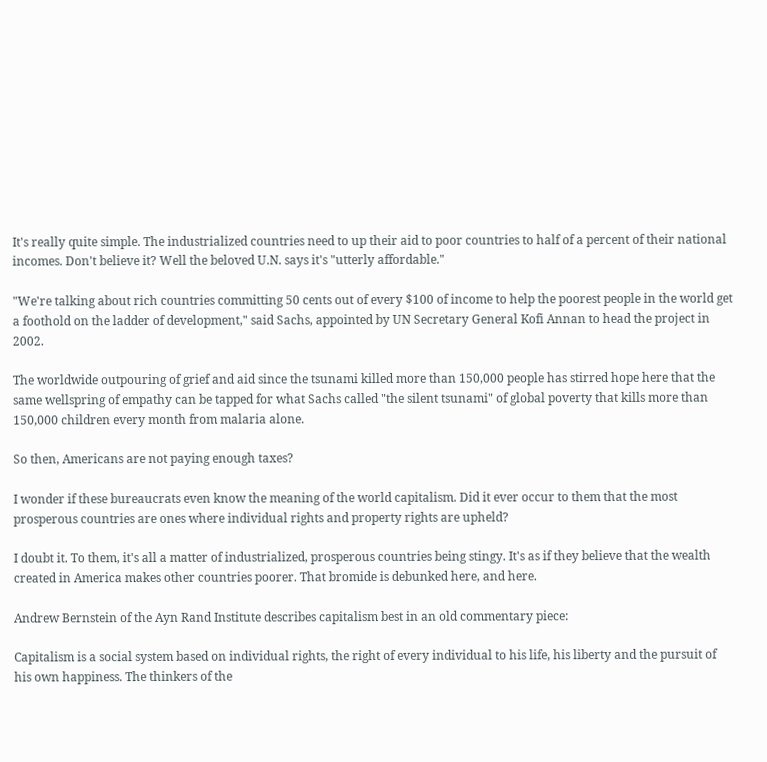It's really quite simple. The industrialized countries need to up their aid to poor countries to half of a percent of their national incomes. Don't believe it? Well the beloved U.N. says it's "utterly affordable."

"We're talking about rich countries committing 50 cents out of every $100 of income to help the poorest people in the world get a foothold on the ladder of development," said Sachs, appointed by UN Secretary General Kofi Annan to head the project in 2002.

The worldwide outpouring of grief and aid since the tsunami killed more than 150,000 people has stirred hope here that the same wellspring of empathy can be tapped for what Sachs called "the silent tsunami" of global poverty that kills more than 150,000 children every month from malaria alone.

So then, Americans are not paying enough taxes?

I wonder if these bureaucrats even know the meaning of the world capitalism. Did it ever occur to them that the most prosperous countries are ones where individual rights and property rights are upheld?

I doubt it. To them, it's all a matter of industrialized, prosperous countries being stingy. It's as if they believe that the wealth created in America makes other countries poorer. That bromide is debunked here, and here.

Andrew Bernstein of the Ayn Rand Institute describes capitalism best in an old commentary piece:

Capitalism is a social system based on individual rights, the right of every individual to his life, his liberty and the pursuit of his own happiness. The thinkers of the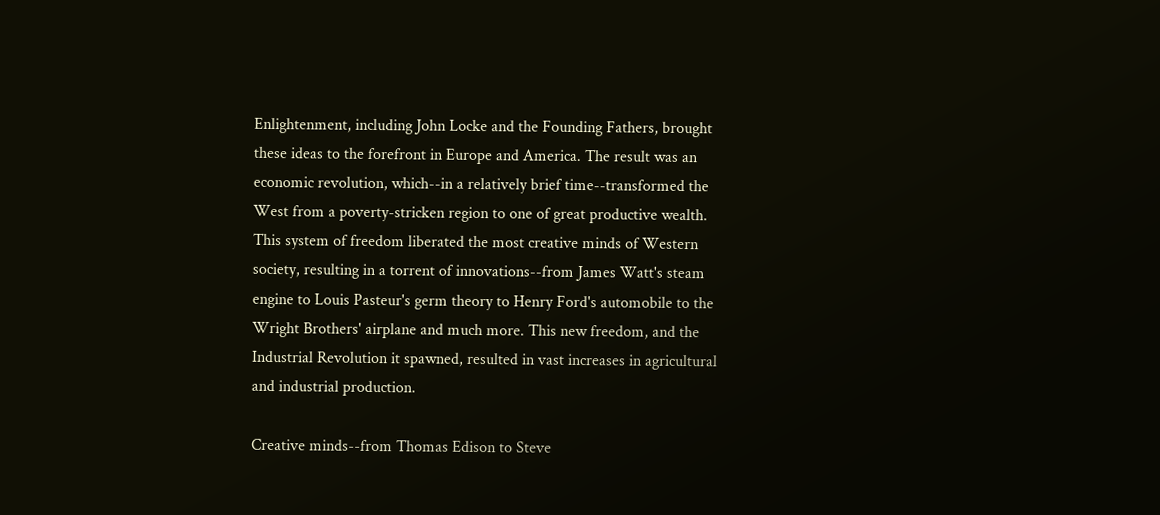Enlightenment, including John Locke and the Founding Fathers, brought these ideas to the forefront in Europe and America. The result was an economic revolution, which--in a relatively brief time--transformed the West from a poverty-stricken region to one of great productive wealth. This system of freedom liberated the most creative minds of Western society, resulting in a torrent of innovations--from James Watt's steam engine to Louis Pasteur's germ theory to Henry Ford's automobile to the Wright Brothers' airplane and much more. This new freedom, and the Industrial Revolution it spawned, resulted in vast increases in agricultural and industrial production.

Creative minds--from Thomas Edison to Steve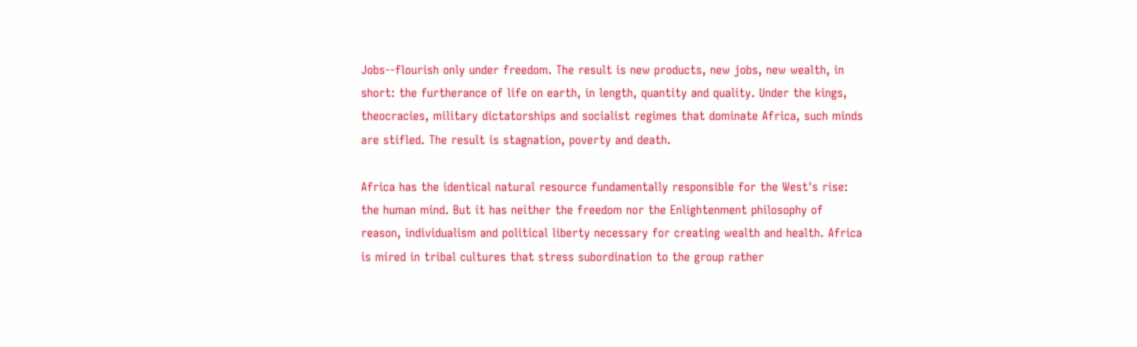Jobs--flourish only under freedom. The result is new products, new jobs, new wealth, in short: the furtherance of life on earth, in length, quantity and quality. Under the kings, theocracies, military dictatorships and socialist regimes that dominate Africa, such minds are stifled. The result is stagnation, poverty and death.

Africa has the identical natural resource fundamentally responsible for the West's rise: the human mind. But it has neither the freedom nor the Enlightenment philosophy of reason, individualism and political liberty necessary for creating wealth and health. Africa is mired in tribal cultures that stress subordination to the group rather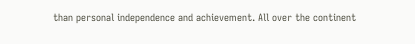than personal independence and achievement. All over the continent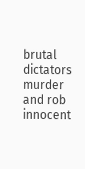brutal dictators murder and rob innocent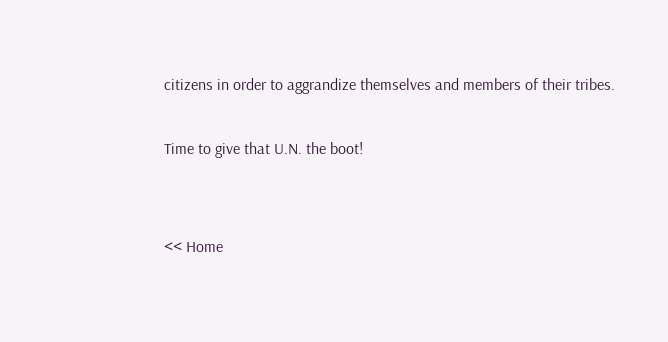citizens in order to aggrandize themselves and members of their tribes.

Time to give that U.N. the boot!


<< Home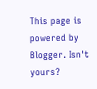This page is powered by Blogger. Isn't yours?